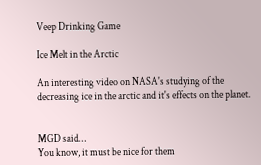Veep Drinking Game

Ice Melt in the Arctic

An interesting video on NASA's studying of the decreasing ice in the arctic and it's effects on the planet.


MGD said…
You know, it must be nice for them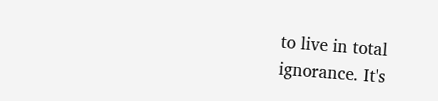to live in total ignorance. It's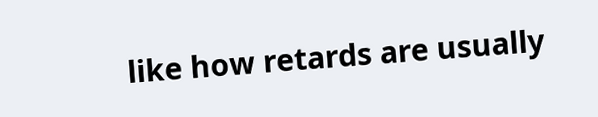like how retards are usually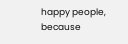happy people, because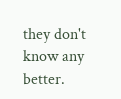they don't know any better.